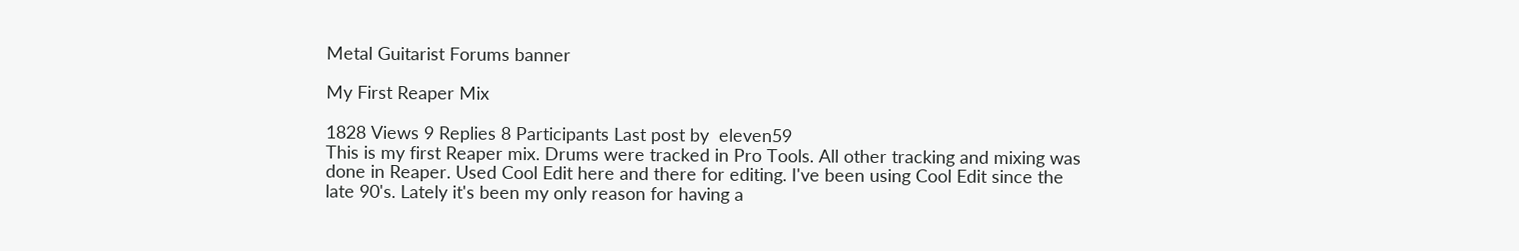Metal Guitarist Forums banner

My First Reaper Mix

1828 Views 9 Replies 8 Participants Last post by  eleven59
This is my first Reaper mix. Drums were tracked in Pro Tools. All other tracking and mixing was done in Reaper. Used Cool Edit here and there for editing. I've been using Cool Edit since the late 90's. Lately it's been my only reason for having a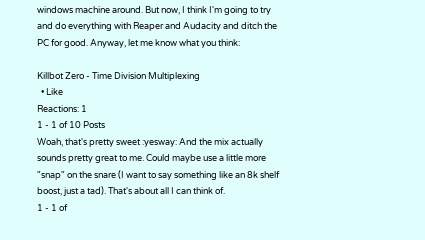windows machine around. But now, I think I'm going to try and do everything with Reaper and Audacity and ditch the PC for good. Anyway, let me know what you think:

Killbot Zero - Time Division Multiplexing
  • Like
Reactions: 1
1 - 1 of 10 Posts
Woah, that's pretty sweet :yesway: And the mix actually sounds pretty great to me. Could maybe use a little more "snap" on the snare (I want to say something like an 8k shelf boost, just a tad). That's about all I can think of.
1 - 1 of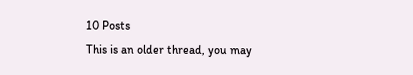10 Posts
This is an older thread, you may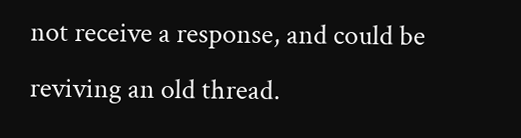not receive a response, and could be reviving an old thread.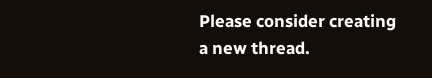Please consider creating a new thread.